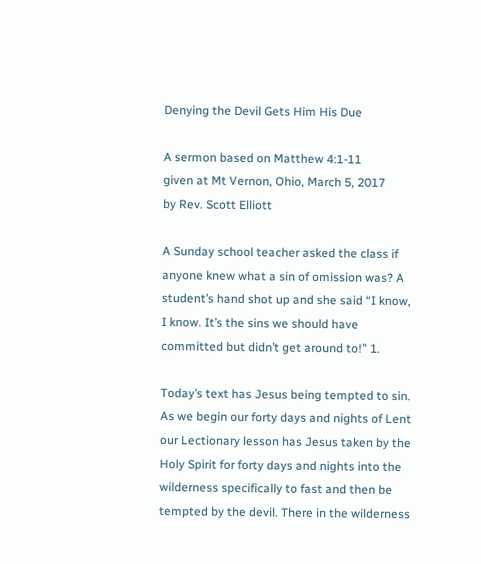Denying the Devil Gets Him His Due

A sermon based on Matthew 4:1-11
given at Mt Vernon, Ohio, March 5, 2017
by Rev. Scott Elliott

A Sunday school teacher asked the class if anyone knew what a sin of omission was? A student’s hand shot up and she said “I know, I know. It’s the sins we should have committed but didn’t get around to!” 1.

Today’s text has Jesus being tempted to sin. As we begin our forty days and nights of Lent our Lectionary lesson has Jesus taken by the Holy Spirit for forty days and nights into the wilderness specifically to fast and then be tempted by the devil. There in the wilderness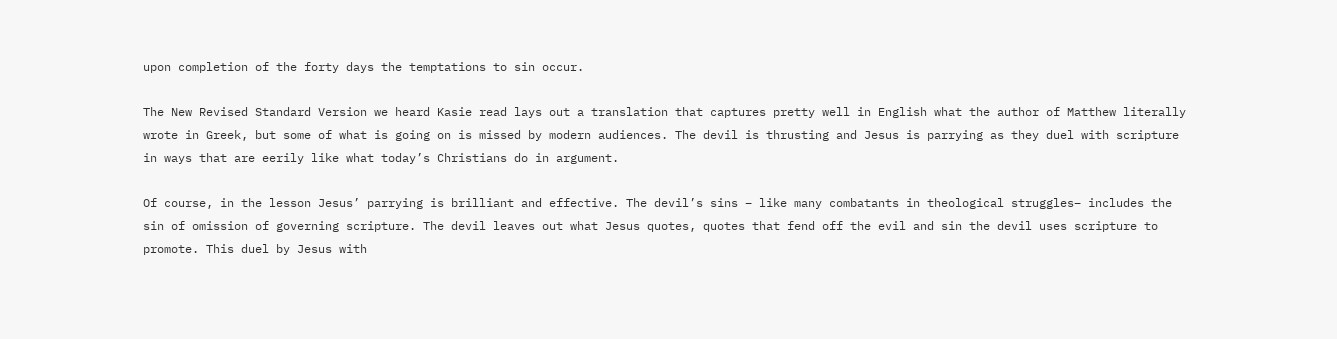upon completion of the forty days the temptations to sin occur.

The New Revised Standard Version we heard Kasie read lays out a translation that captures pretty well in English what the author of Matthew literally wrote in Greek, but some of what is going on is missed by modern audiences. The devil is thrusting and Jesus is parrying as they duel with scripture in ways that are eerily like what today’s Christians do in argument.

Of course, in the lesson Jesus’ parrying is brilliant and effective. The devil’s sins – like many combatants in theological struggles– includes the sin of omission of governing scripture. The devil leaves out what Jesus quotes, quotes that fend off the evil and sin the devil uses scripture to promote. This duel by Jesus with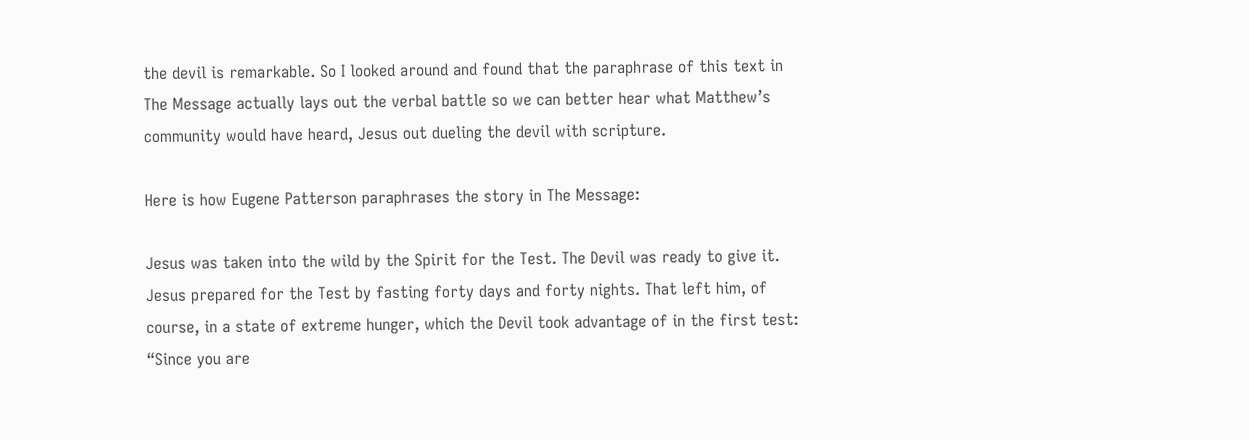the devil is remarkable. So I looked around and found that the paraphrase of this text in The Message actually lays out the verbal battle so we can better hear what Matthew’s community would have heard, Jesus out dueling the devil with scripture.

Here is how Eugene Patterson paraphrases the story in The Message:

Jesus was taken into the wild by the Spirit for the Test. The Devil was ready to give it. Jesus prepared for the Test by fasting forty days and forty nights. That left him, of course, in a state of extreme hunger, which the Devil took advantage of in the first test: “Since you are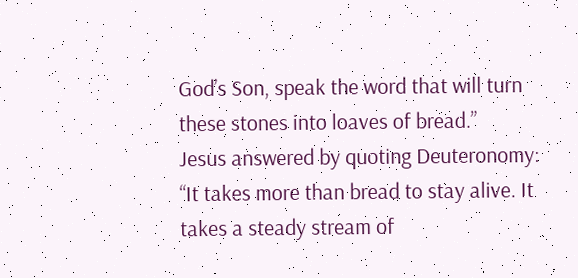God’s Son, speak the word that will turn these stones into loaves of bread.”
Jesus answered by quoting Deuteronomy: “It takes more than bread to stay alive. It takes a steady stream of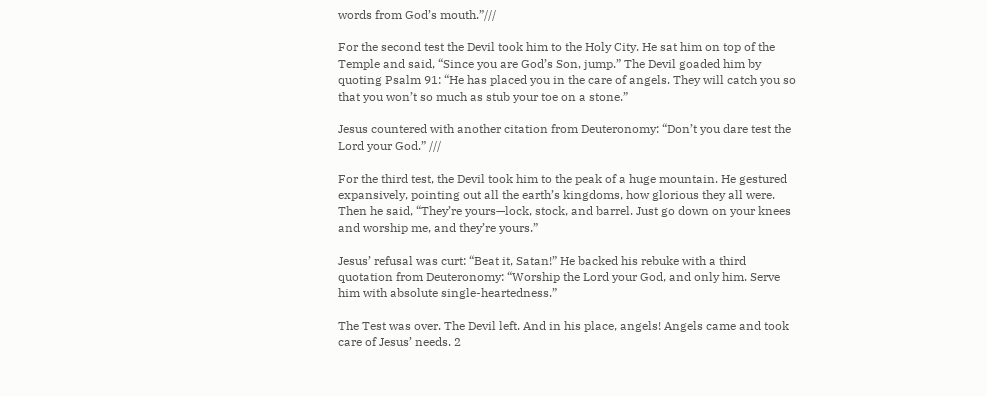words from God’s mouth.”///

For the second test the Devil took him to the Holy City. He sat him on top of the Temple and said, “Since you are God’s Son, jump.” The Devil goaded him by quoting Psalm 91: “He has placed you in the care of angels. They will catch you so that you won’t so much as stub your toe on a stone.”

Jesus countered with another citation from Deuteronomy: “Don’t you dare test the Lord your God.” ///

For the third test, the Devil took him to the peak of a huge mountain. He gestured expansively, pointing out all the earth’s kingdoms, how glorious they all were. Then he said, “They’re yours—lock, stock, and barrel. Just go down on your knees and worship me, and they’re yours.”

Jesus’ refusal was curt: “Beat it, Satan!” He backed his rebuke with a third quotation from Deuteronomy: “Worship the Lord your God, and only him. Serve him with absolute single-heartedness.”

The Test was over. The Devil left. And in his place, angels! Angels came and took care of Jesus’ needs. 2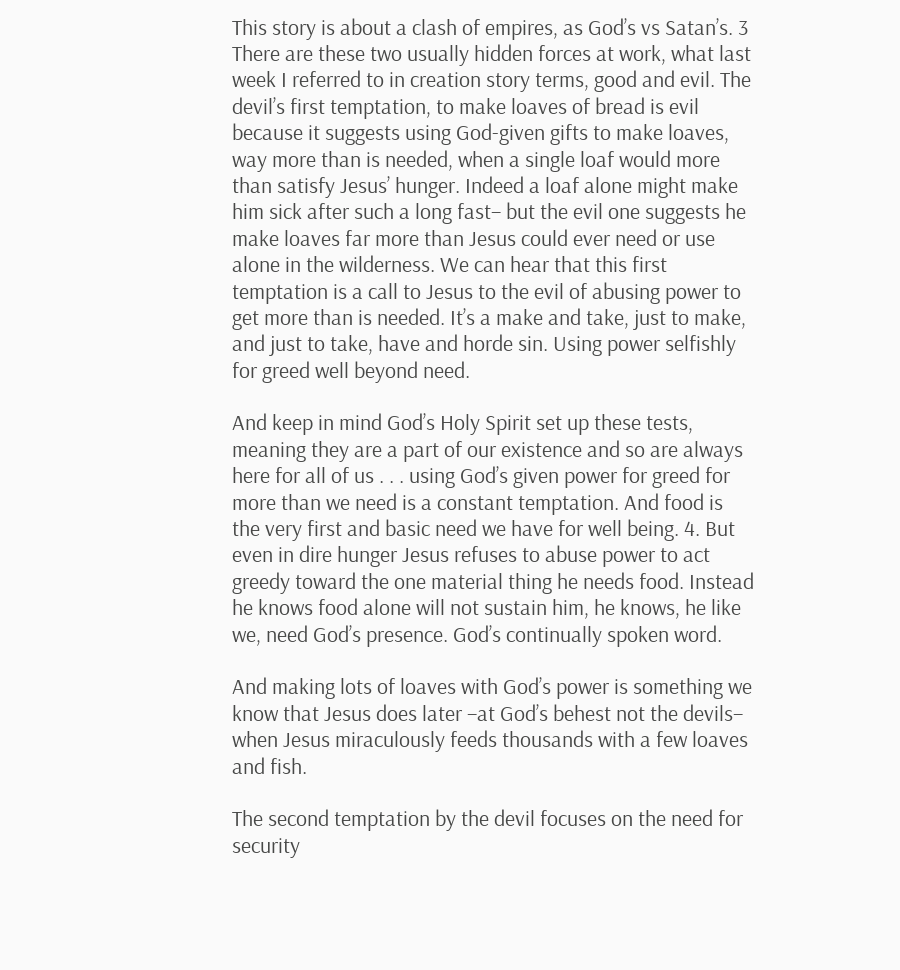This story is about a clash of empires, as God’s vs Satan’s. 3 There are these two usually hidden forces at work, what last week I referred to in creation story terms, good and evil. The devil’s first temptation, to make loaves of bread is evil because it suggests using God-given gifts to make loaves, way more than is needed, when a single loaf would more than satisfy Jesus’ hunger. Indeed a loaf alone might make him sick after such a long fast– but the evil one suggests he make loaves far more than Jesus could ever need or use alone in the wilderness. We can hear that this first temptation is a call to Jesus to the evil of abusing power to get more than is needed. It’s a make and take, just to make, and just to take, have and horde sin. Using power selfishly for greed well beyond need.

And keep in mind God’s Holy Spirit set up these tests, meaning they are a part of our existence and so are always here for all of us . . . using God’s given power for greed for more than we need is a constant temptation. And food is the very first and basic need we have for well being. 4. But even in dire hunger Jesus refuses to abuse power to act greedy toward the one material thing he needs food. Instead he knows food alone will not sustain him, he knows, he like we, need God’s presence. God’s continually spoken word.

And making lots of loaves with God’s power is something we know that Jesus does later –at God’s behest not the devils– when Jesus miraculously feeds thousands with a few loaves and fish.

The second temptation by the devil focuses on the need for security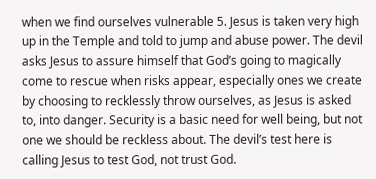when we find ourselves vulnerable 5. Jesus is taken very high up in the Temple and told to jump and abuse power. The devil asks Jesus to assure himself that God’s going to magically come to rescue when risks appear, especially ones we create by choosing to recklessly throw ourselves, as Jesus is asked to, into danger. Security is a basic need for well being, but not one we should be reckless about. The devil’s test here is calling Jesus to test God, not trust God.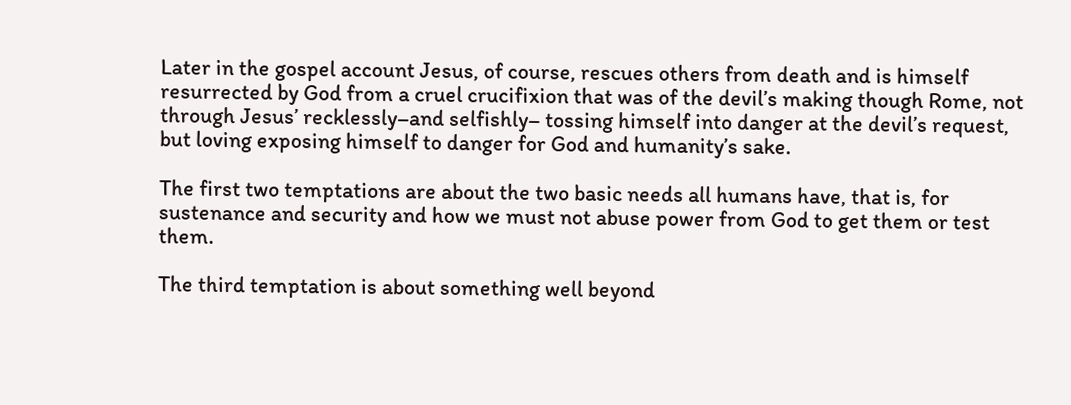Later in the gospel account Jesus, of course, rescues others from death and is himself resurrected by God from a cruel crucifixion that was of the devil’s making though Rome, not through Jesus’ recklessly–and selfishly– tossing himself into danger at the devil’s request, but loving exposing himself to danger for God and humanity’s sake.

The first two temptations are about the two basic needs all humans have, that is, for sustenance and security and how we must not abuse power from God to get them or test them.

The third temptation is about something well beyond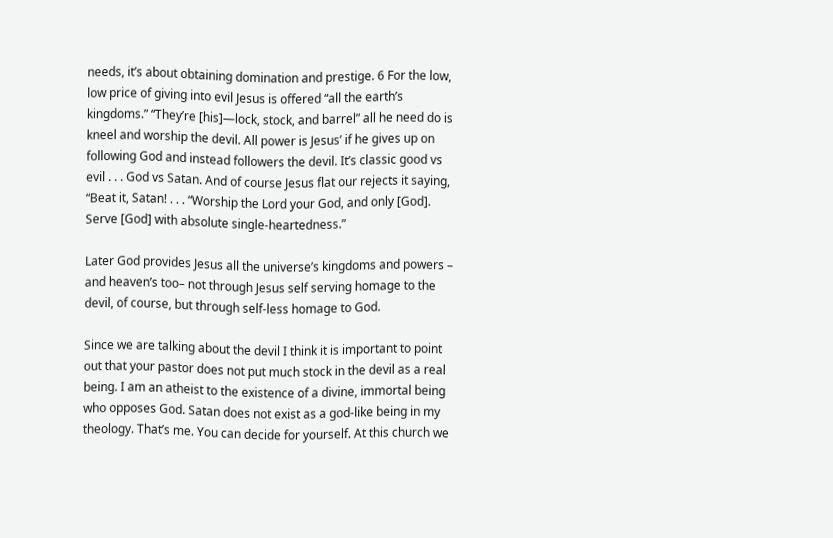needs, it’s about obtaining domination and prestige. 6 For the low, low price of giving into evil Jesus is offered “all the earth’s kingdoms.” “They’re [his]—lock, stock, and barrel” all he need do is kneel and worship the devil. All power is Jesus’ if he gives up on following God and instead followers the devil. It’s classic good vs evil . . . God vs Satan. And of course Jesus flat our rejects it saying, “Beat it, Satan! . . . “Worship the Lord your God, and only [God]. Serve [God] with absolute single-heartedness.”

Later God provides Jesus all the universe’s kingdoms and powers – and heaven’s too– not through Jesus self serving homage to the devil, of course, but through self-less homage to God.

Since we are talking about the devil I think it is important to point out that your pastor does not put much stock in the devil as a real being. I am an atheist to the existence of a divine, immortal being who opposes God. Satan does not exist as a god-like being in my theology. That’s me. You can decide for yourself. At this church we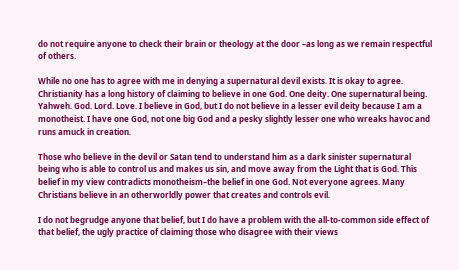do not require anyone to check their brain or theology at the door –as long as we remain respectful of others.

While no one has to agree with me in denying a supernatural devil exists. It is okay to agree. Christianity has a long history of claiming to believe in one God. One deity. One supernatural being. Yahweh. God. Lord. Love. I believe in God, but I do not believe in a lesser evil deity because I am a monotheist. I have one God, not one big God and a pesky slightly lesser one who wreaks havoc and runs amuck in creation.

Those who believe in the devil or Satan tend to understand him as a dark sinister supernatural being who is able to control us and makes us sin, and move away from the Light that is God. This belief in my view contradicts monotheism–the belief in one God. Not everyone agrees. Many Christians believe in an otherworldly power that creates and controls evil.

I do not begrudge anyone that belief, but I do have a problem with the all-to-common side effect of that belief, the ugly practice of claiming those who disagree with their views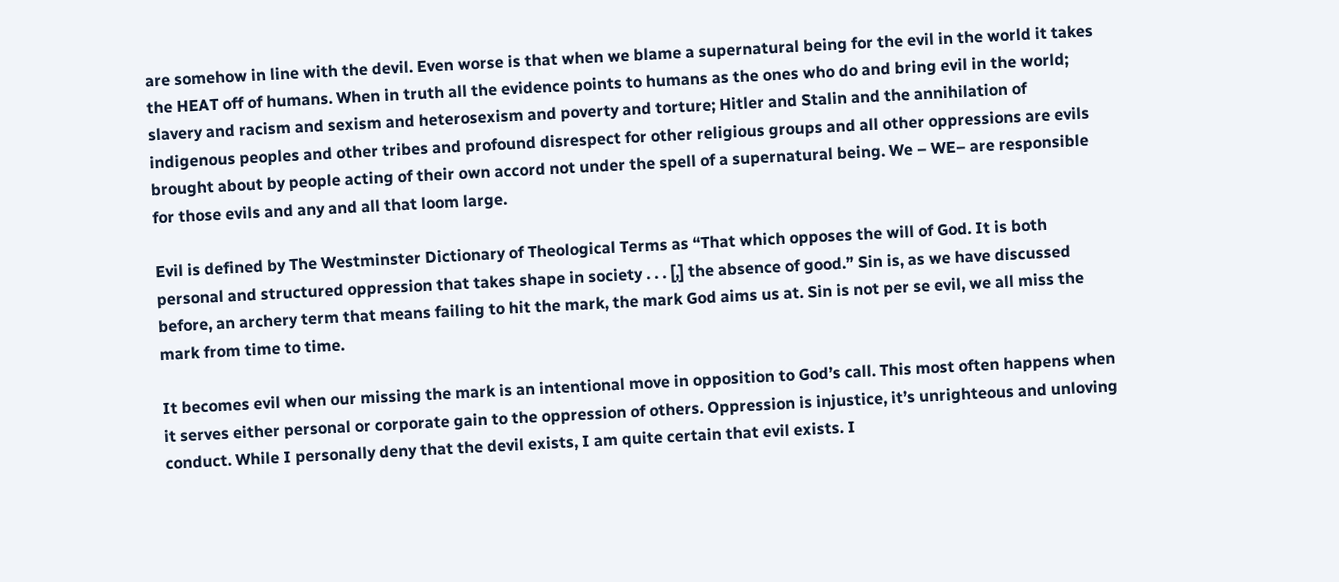are somehow in line with the devil. Even worse is that when we blame a supernatural being for the evil in the world it takes the HEAT off of humans. When in truth all the evidence points to humans as the ones who do and bring evil in the world; slavery and racism and sexism and heterosexism and poverty and torture; Hitler and Stalin and the annihilation of indigenous peoples and other tribes and profound disrespect for other religious groups and all other oppressions are evils brought about by people acting of their own accord not under the spell of a supernatural being. We – WE– are responsible for those evils and any and all that loom large.

Evil is defined by The Westminster Dictionary of Theological Terms as “That which opposes the will of God. It is both personal and structured oppression that takes shape in society . . . [,] the absence of good.” Sin is, as we have discussed before, an archery term that means failing to hit the mark, the mark God aims us at. Sin is not per se evil, we all miss the mark from time to time.

It becomes evil when our missing the mark is an intentional move in opposition to God’s call. This most often happens when it serves either personal or corporate gain to the oppression of others. Oppression is injustice, it’s unrighteous and unloving conduct. While I personally deny that the devil exists, I am quite certain that evil exists. I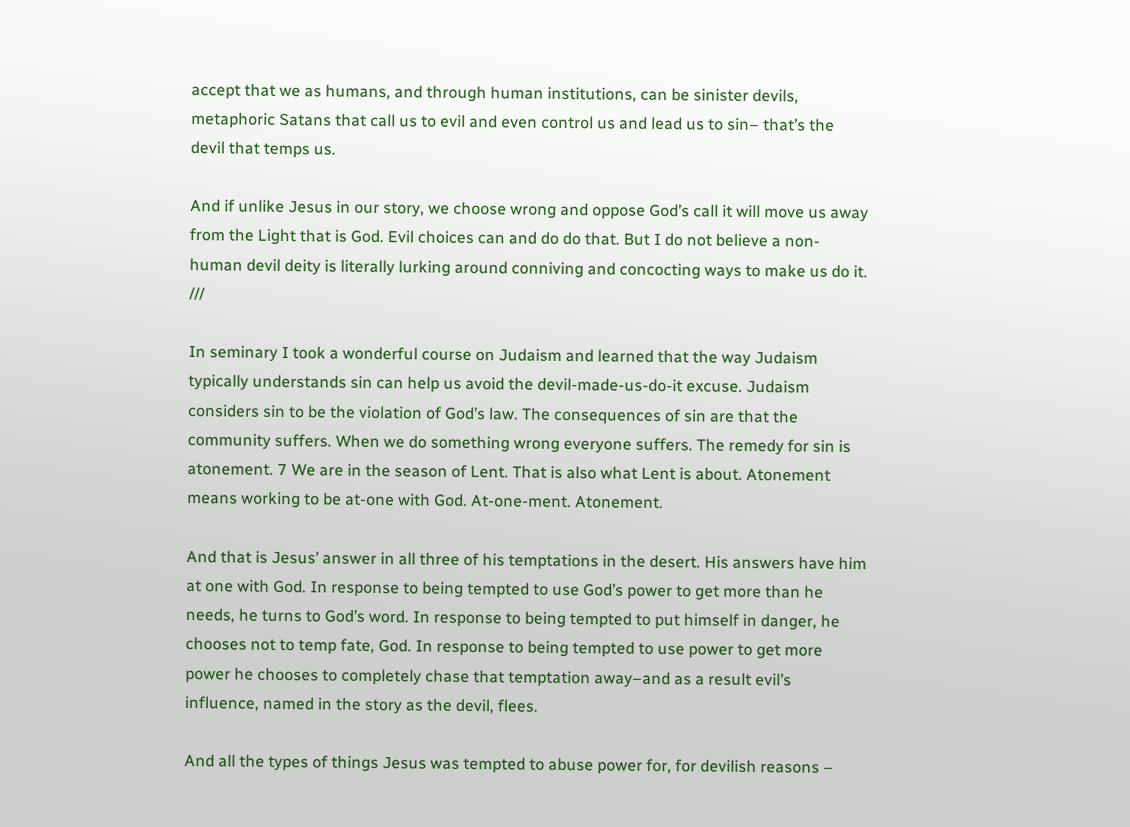accept that we as humans, and through human institutions, can be sinister devils, metaphoric Satans that call us to evil and even control us and lead us to sin– that’s the devil that temps us.

And if unlike Jesus in our story, we choose wrong and oppose God’s call it will move us away from the Light that is God. Evil choices can and do do that. But I do not believe a non-human devil deity is literally lurking around conniving and concocting ways to make us do it. ///

In seminary I took a wonderful course on Judaism and learned that the way Judaism typically understands sin can help us avoid the devil-made-us-do-it excuse. Judaism considers sin to be the violation of God’s law. The consequences of sin are that the community suffers. When we do something wrong everyone suffers. The remedy for sin is atonement. 7 We are in the season of Lent. That is also what Lent is about. Atonement means working to be at-one with God. At-one-ment. Atonement.

And that is Jesus’ answer in all three of his temptations in the desert. His answers have him at one with God. In response to being tempted to use God’s power to get more than he needs, he turns to God’s word. In response to being tempted to put himself in danger, he chooses not to temp fate, God. In response to being tempted to use power to get more power he chooses to completely chase that temptation away–and as a result evil’s influence, named in the story as the devil, flees.

And all the types of things Jesus was tempted to abuse power for, for devilish reasons –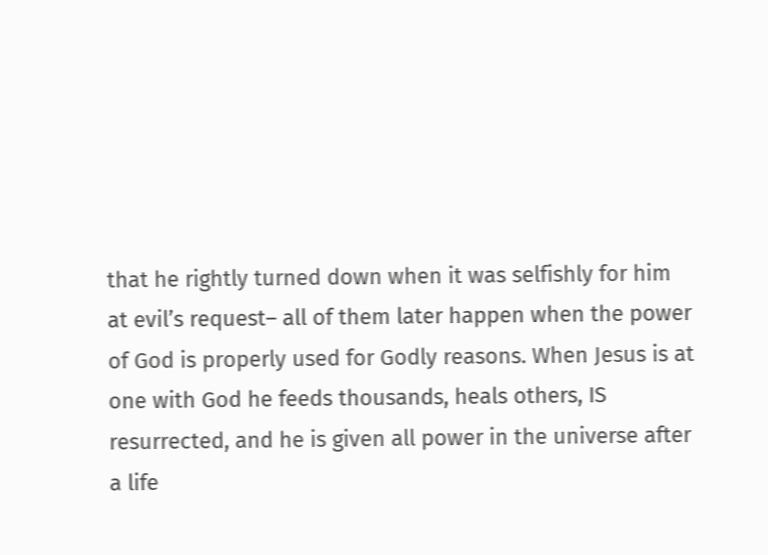that he rightly turned down when it was selfishly for him at evil’s request– all of them later happen when the power of God is properly used for Godly reasons. When Jesus is at one with God he feeds thousands, heals others, IS resurrected, and he is given all power in the universe after a life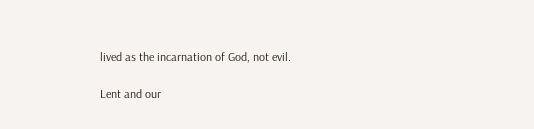lived as the incarnation of God, not evil.

Lent and our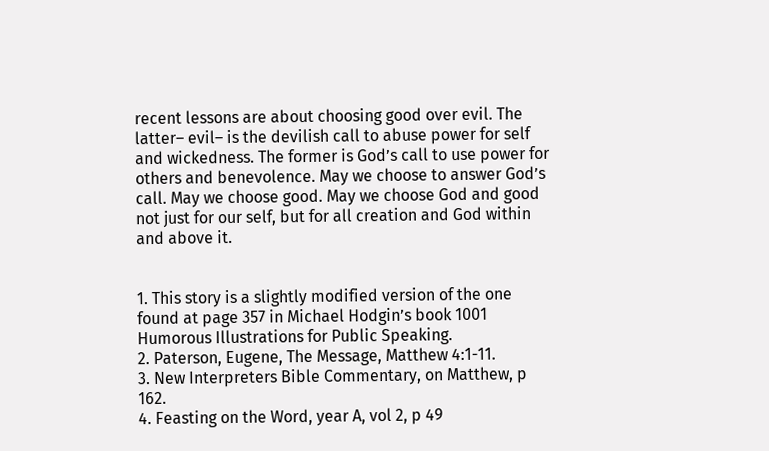recent lessons are about choosing good over evil. The latter– evil– is the devilish call to abuse power for self and wickedness. The former is God’s call to use power for others and benevolence. May we choose to answer God’s call. May we choose good. May we choose God and good not just for our self, but for all creation and God within and above it.


1. This story is a slightly modified version of the one found at page 357 in Michael Hodgin’s book 1001 Humorous Illustrations for Public Speaking.
2. Paterson, Eugene, The Message, Matthew 4:1-11.
3. New Interpreters Bible Commentary, on Matthew, p 162.
4. Feasting on the Word, year A, vol 2, p 49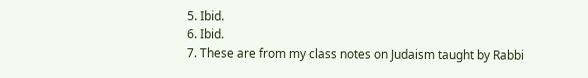5. Ibid.
6. Ibid.
7. These are from my class notes on Judaism taught by Rabbi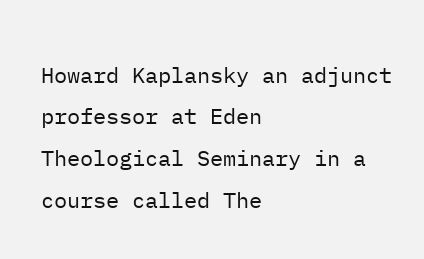Howard Kaplansky an adjunct professor at Eden Theological Seminary in a course called The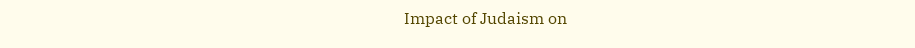Impact of Judaism on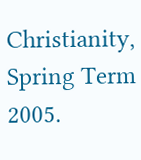Christianity, Spring Term 2005.